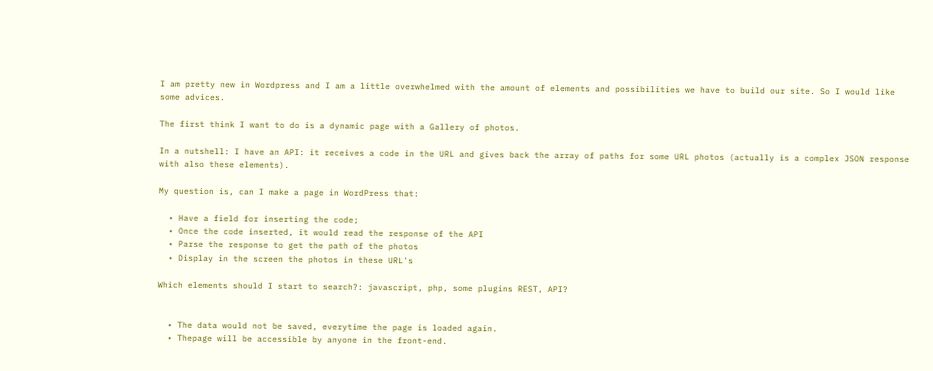I am pretty new in Wordpress and I am a little overwhelmed with the amount of elements and possibilities we have to build our site. So I would like some advices.

The first think I want to do is a dynamic page with a Gallery of photos.

In a nutshell: I have an API: it receives a code in the URL and gives back the array of paths for some URL photos (actually is a complex JSON response with also these elements).

My question is, can I make a page in WordPress that:

  • Have a field for inserting the code;
  • Once the code inserted, it would read the response of the API
  • Parse the response to get the path of the photos
  • Display in the screen the photos in these URL's

Which elements should I start to search?: javascript, php, some plugins REST, API?


  • The data would not be saved, everytime the page is loaded again.
  • Thepage will be accessible by anyone in the front-end.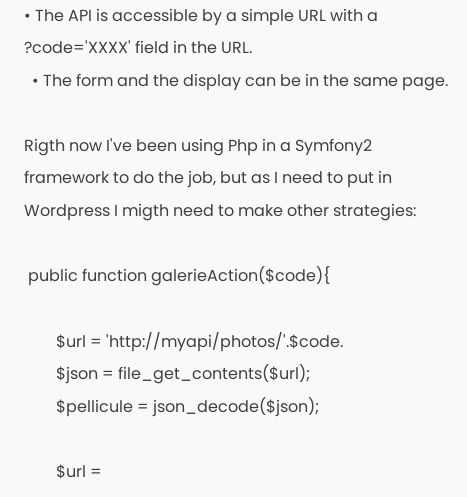• The API is accessible by a simple URL with a ?code='XXXX' field in the URL.
  • The form and the display can be in the same page.

Rigth now I've been using Php in a Symfony2 framework to do the job, but as I need to put in Wordpress I migth need to make other strategies:

 public function galerieAction($code){

        $url = 'http://myapi/photos/'.$code.
        $json = file_get_contents($url);
        $pellicule = json_decode($json);

        $url =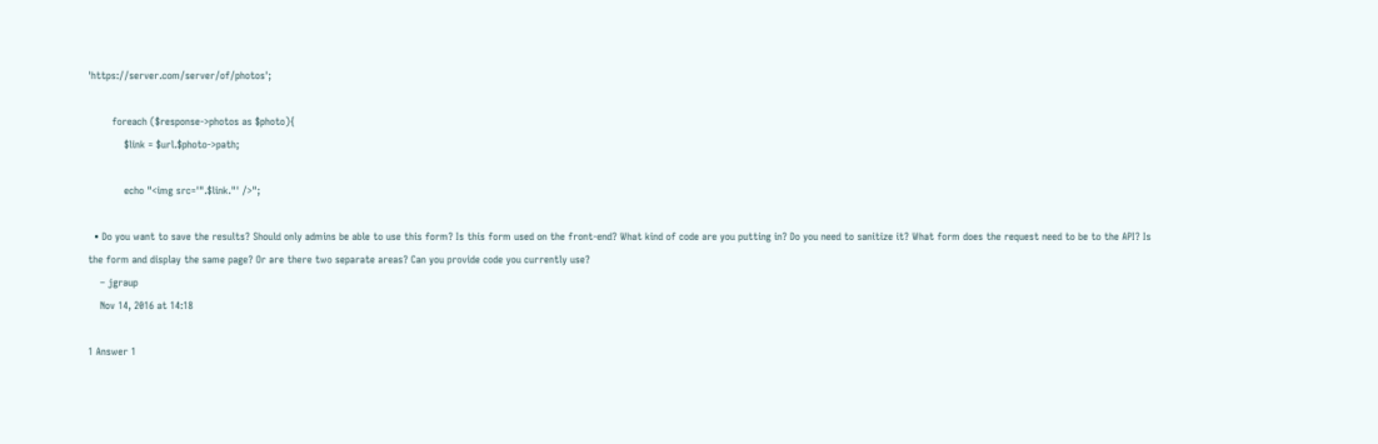'https://server.com/server/of/photos';

        foreach ($response->photos as $photo){
            $link = $url.$photo->path;

            echo "<img src='".$link."' />";

  • Do you want to save the results? Should only admins be able to use this form? Is this form used on the front-end? What kind of code are you putting in? Do you need to sanitize it? What form does the request need to be to the API? Is the form and display the same page? Or are there two separate areas? Can you provide code you currently use?
    – jgraup
    Nov 14, 2016 at 14:18

1 Answer 1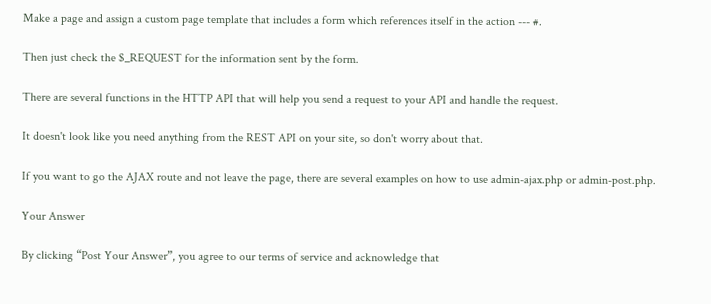Make a page and assign a custom page template that includes a form which references itself in the action --- #.

Then just check the $_REQUEST for the information sent by the form.

There are several functions in the HTTP API that will help you send a request to your API and handle the request.

It doesn't look like you need anything from the REST API on your site, so don't worry about that.

If you want to go the AJAX route and not leave the page, there are several examples on how to use admin-ajax.php or admin-post.php.

Your Answer

By clicking “Post Your Answer”, you agree to our terms of service and acknowledge that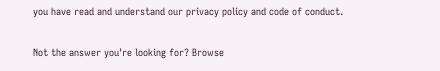you have read and understand our privacy policy and code of conduct.

Not the answer you're looking for? Browse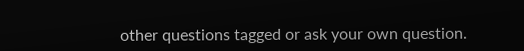other questions tagged or ask your own question.